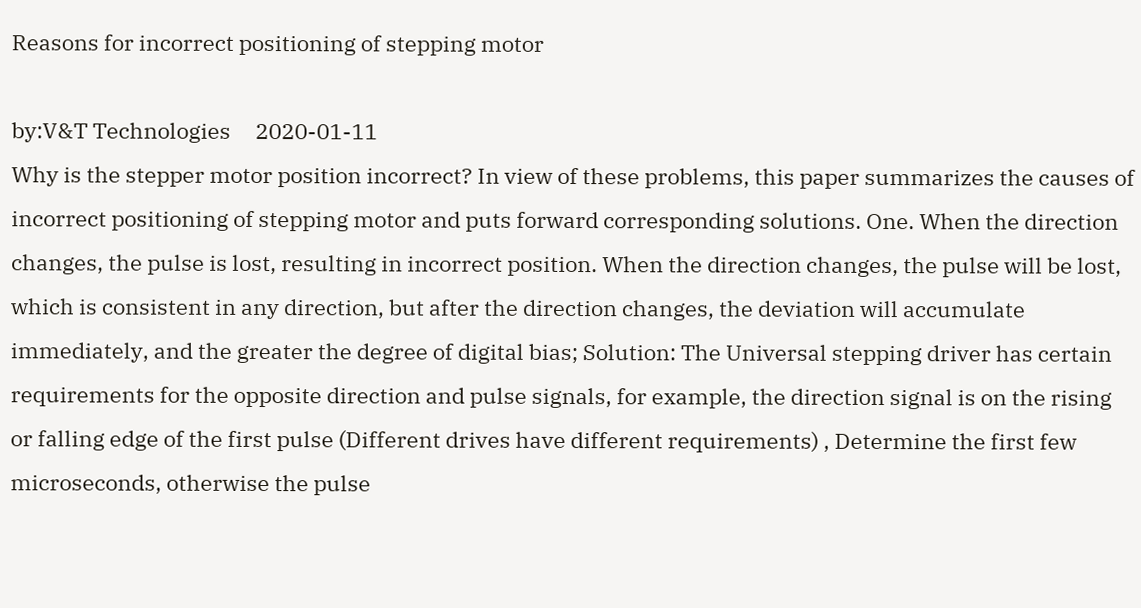Reasons for incorrect positioning of stepping motor

by:V&T Technologies     2020-01-11
Why is the stepper motor position incorrect? In view of these problems, this paper summarizes the causes of incorrect positioning of stepping motor and puts forward corresponding solutions. One. When the direction changes, the pulse is lost, resulting in incorrect position. When the direction changes, the pulse will be lost, which is consistent in any direction, but after the direction changes, the deviation will accumulate immediately, and the greater the degree of digital bias; Solution: The Universal stepping driver has certain requirements for the opposite direction and pulse signals, for example, the direction signal is on the rising or falling edge of the first pulse (Different drives have different requirements) , Determine the first few microseconds, otherwise the pulse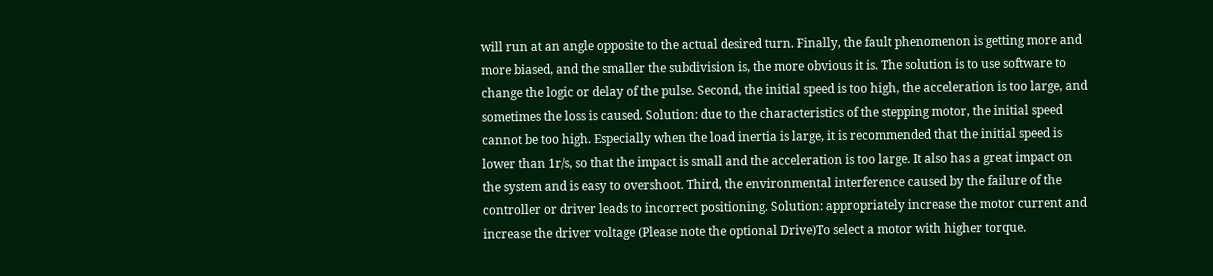will run at an angle opposite to the actual desired turn. Finally, the fault phenomenon is getting more and more biased, and the smaller the subdivision is, the more obvious it is. The solution is to use software to change the logic or delay of the pulse. Second, the initial speed is too high, the acceleration is too large, and sometimes the loss is caused. Solution: due to the characteristics of the stepping motor, the initial speed cannot be too high. Especially when the load inertia is large, it is recommended that the initial speed is lower than 1r/s, so that the impact is small and the acceleration is too large. It also has a great impact on the system and is easy to overshoot. Third, the environmental interference caused by the failure of the controller or driver leads to incorrect positioning. Solution: appropriately increase the motor current and increase the driver voltage (Please note the optional Drive)To select a motor with higher torque.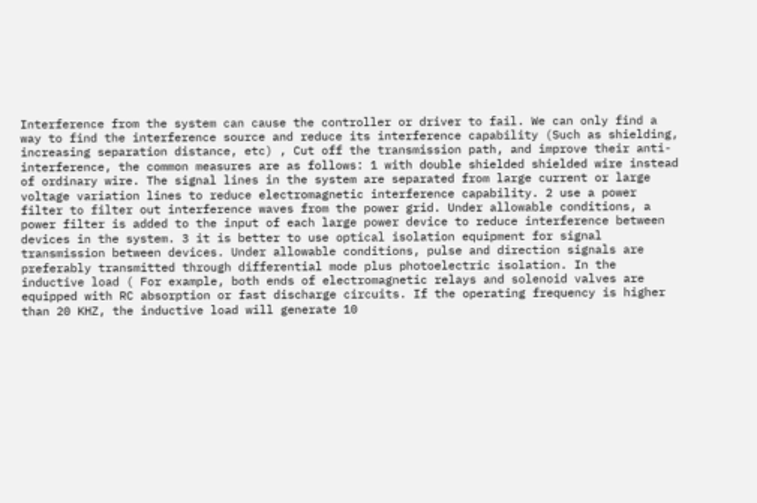Interference from the system can cause the controller or driver to fail. We can only find a way to find the interference source and reduce its interference capability (Such as shielding, increasing separation distance, etc) , Cut off the transmission path, and improve their anti-interference, the common measures are as follows: 1 with double shielded shielded wire instead of ordinary wire. The signal lines in the system are separated from large current or large voltage variation lines to reduce electromagnetic interference capability. 2 use a power filter to filter out interference waves from the power grid. Under allowable conditions, a power filter is added to the input of each large power device to reduce interference between devices in the system. 3 it is better to use optical isolation equipment for signal transmission between devices. Under allowable conditions, pulse and direction signals are preferably transmitted through differential mode plus photoelectric isolation. In the inductive load ( For example, both ends of electromagnetic relays and solenoid valves are equipped with RC absorption or fast discharge circuits. If the operating frequency is higher than 20 KHZ, the inductive load will generate 10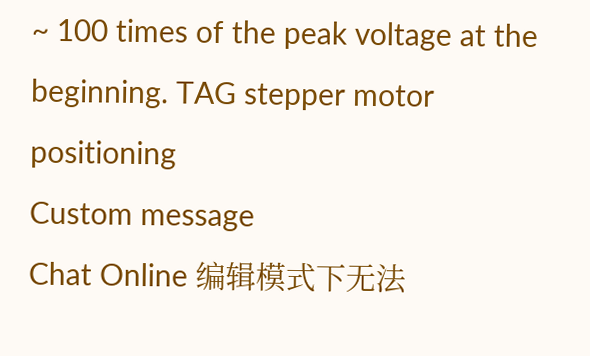~ 100 times of the peak voltage at the beginning. TAG stepper motor positioning
Custom message
Chat Online 编辑模式下无法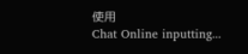使用
Chat Online inputting...